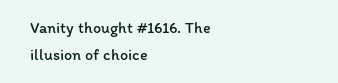Vanity thought #1616. The illusion of choice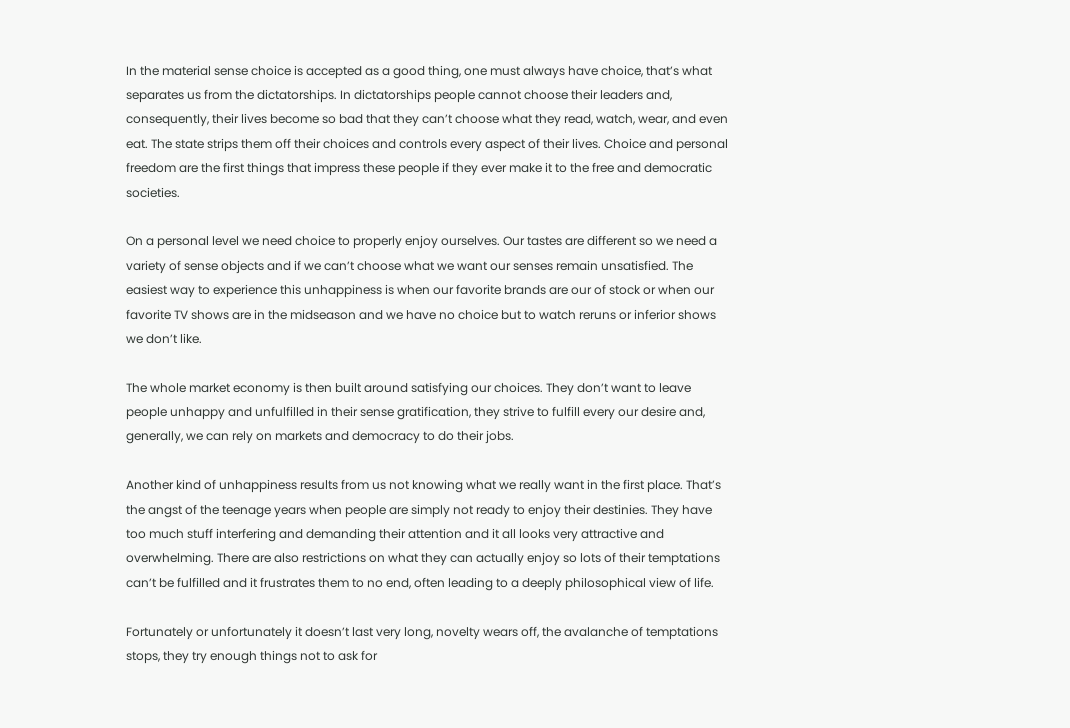In the material sense choice is accepted as a good thing, one must always have choice, that’s what separates us from the dictatorships. In dictatorships people cannot choose their leaders and, consequently, their lives become so bad that they can’t choose what they read, watch, wear, and even eat. The state strips them off their choices and controls every aspect of their lives. Choice and personal freedom are the first things that impress these people if they ever make it to the free and democratic societies.

On a personal level we need choice to properly enjoy ourselves. Our tastes are different so we need a variety of sense objects and if we can’t choose what we want our senses remain unsatisfied. The easiest way to experience this unhappiness is when our favorite brands are our of stock or when our favorite TV shows are in the midseason and we have no choice but to watch reruns or inferior shows we don’t like.

The whole market economy is then built around satisfying our choices. They don’t want to leave people unhappy and unfulfilled in their sense gratification, they strive to fulfill every our desire and, generally, we can rely on markets and democracy to do their jobs.

Another kind of unhappiness results from us not knowing what we really want in the first place. That’s the angst of the teenage years when people are simply not ready to enjoy their destinies. They have too much stuff interfering and demanding their attention and it all looks very attractive and overwhelming. There are also restrictions on what they can actually enjoy so lots of their temptations can’t be fulfilled and it frustrates them to no end, often leading to a deeply philosophical view of life.

Fortunately or unfortunately it doesn’t last very long, novelty wears off, the avalanche of temptations stops, they try enough things not to ask for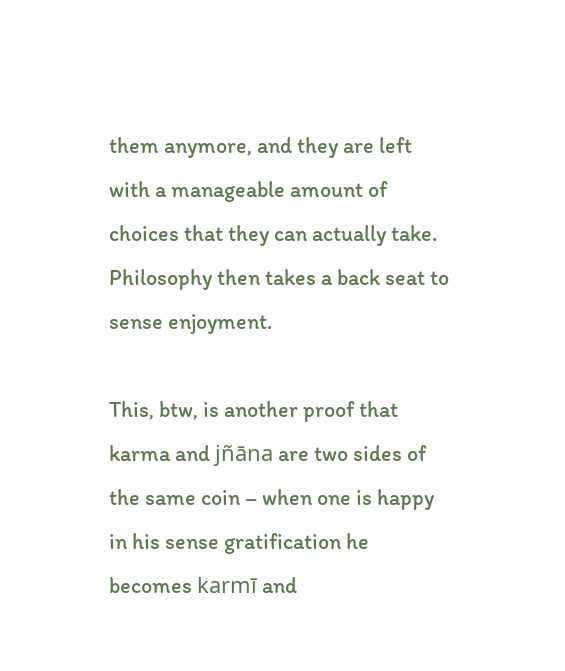them anymore, and they are left with a manageable amount of choices that they can actually take. Philosophy then takes a back seat to sense enjoyment.

This, btw, is another proof that karma and jñāna are two sides of the same coin – when one is happy in his sense gratification he becomes karmī and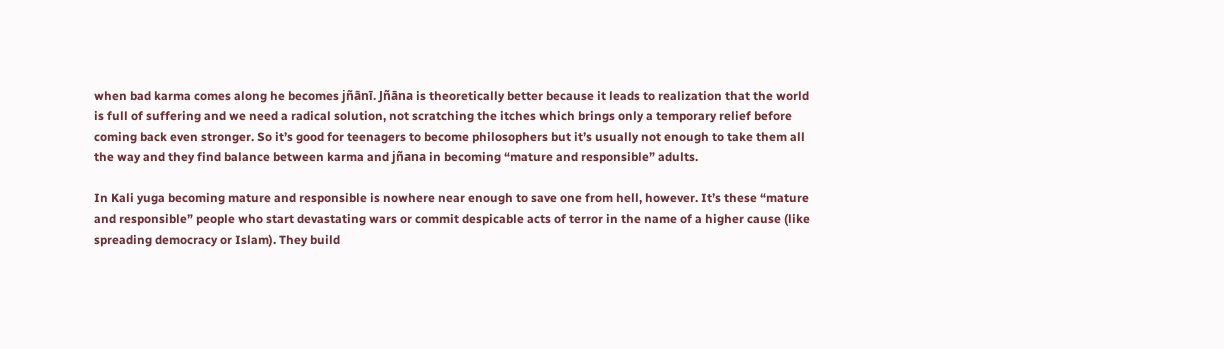when bad karma comes along he becomes jñānī. Jñāna is theoretically better because it leads to realization that the world is full of suffering and we need a radical solution, not scratching the itches which brings only a temporary relief before coming back even stronger. So it’s good for teenagers to become philosophers but it’s usually not enough to take them all the way and they find balance between karma and jñana in becoming “mature and responsible” adults.

In Kali yuga becoming mature and responsible is nowhere near enough to save one from hell, however. It’s these “mature and responsible” people who start devastating wars or commit despicable acts of terror in the name of a higher cause (like spreading democracy or Islam). They build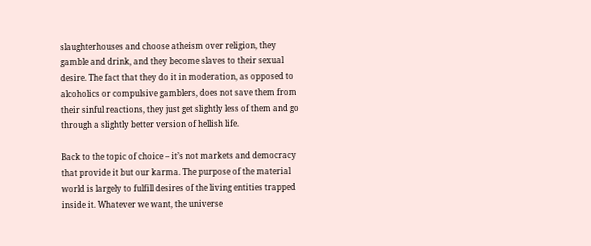slaughterhouses and choose atheism over religion, they gamble and drink, and they become slaves to their sexual desire. The fact that they do it in moderation, as opposed to alcoholics or compulsive gamblers, does not save them from their sinful reactions, they just get slightly less of them and go through a slightly better version of hellish life.

Back to the topic of choice – it’s not markets and democracy that provide it but our karma. The purpose of the material world is largely to fulfill desires of the living entities trapped inside it. Whatever we want, the universe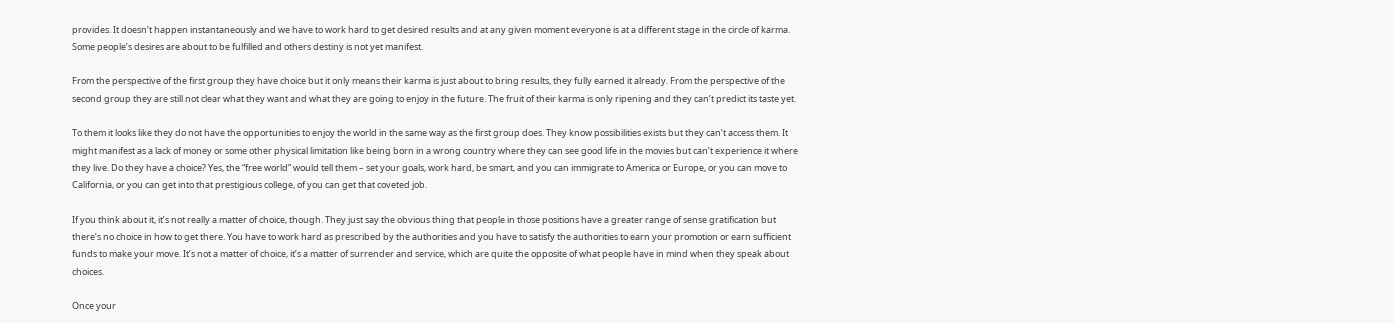provides. It doesn’t happen instantaneously and we have to work hard to get desired results and at any given moment everyone is at a different stage in the circle of karma. Some people’s desires are about to be fulfilled and others destiny is not yet manifest.

From the perspective of the first group they have choice but it only means their karma is just about to bring results, they fully earned it already. From the perspective of the second group they are still not clear what they want and what they are going to enjoy in the future. The fruit of their karma is only ripening and they can’t predict its taste yet.

To them it looks like they do not have the opportunities to enjoy the world in the same way as the first group does. They know possibilities exists but they can’t access them. It might manifest as a lack of money or some other physical limitation like being born in a wrong country where they can see good life in the movies but can’t experience it where they live. Do they have a choice? Yes, the “free world” would tell them – set your goals, work hard, be smart, and you can immigrate to America or Europe, or you can move to California, or you can get into that prestigious college, of you can get that coveted job.

If you think about it, it’s not really a matter of choice, though. They just say the obvious thing that people in those positions have a greater range of sense gratification but there’s no choice in how to get there. You have to work hard as prescribed by the authorities and you have to satisfy the authorities to earn your promotion or earn sufficient funds to make your move. It’s not a matter of choice, it’s a matter of surrender and service, which are quite the opposite of what people have in mind when they speak about choices.

Once your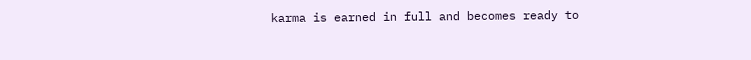karma is earned in full and becomes ready to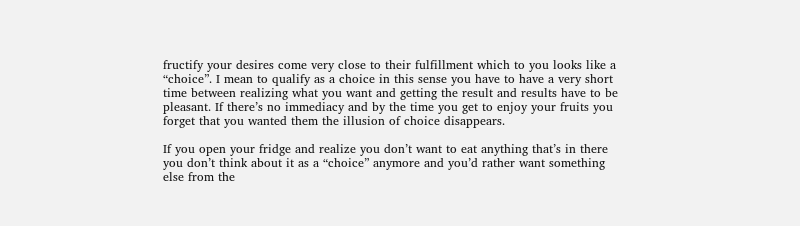fructify your desires come very close to their fulfillment which to you looks like a “choice”. I mean to qualify as a choice in this sense you have to have a very short time between realizing what you want and getting the result and results have to be pleasant. If there’s no immediacy and by the time you get to enjoy your fruits you forget that you wanted them the illusion of choice disappears.

If you open your fridge and realize you don’t want to eat anything that’s in there you don’t think about it as a “choice” anymore and you’d rather want something else from the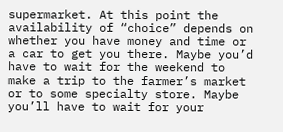supermarket. At this point the availability of “choice” depends on whether you have money and time or a car to get you there. Maybe you’d have to wait for the weekend to make a trip to the farmer’s market or to some specialty store. Maybe you’ll have to wait for your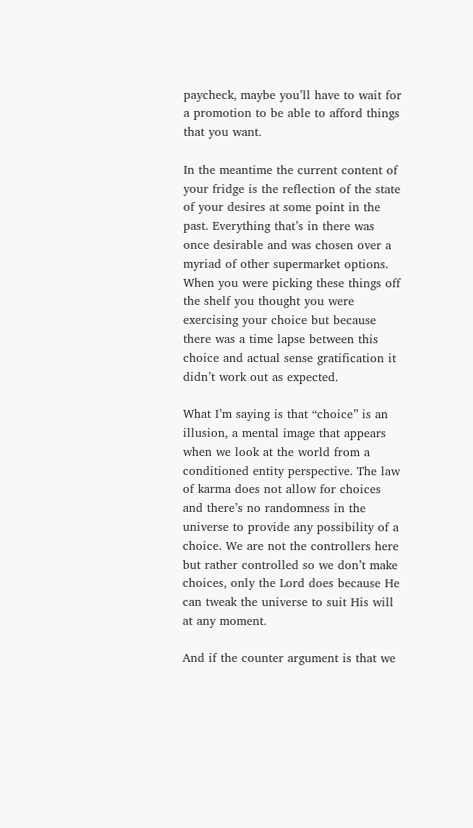paycheck, maybe you’ll have to wait for a promotion to be able to afford things that you want.

In the meantime the current content of your fridge is the reflection of the state of your desires at some point in the past. Everything that’s in there was once desirable and was chosen over a myriad of other supermarket options. When you were picking these things off the shelf you thought you were exercising your choice but because there was a time lapse between this choice and actual sense gratification it didn’t work out as expected.

What I’m saying is that “choice” is an illusion, a mental image that appears when we look at the world from a conditioned entity perspective. The law of karma does not allow for choices and there’s no randomness in the universe to provide any possibility of a choice. We are not the controllers here but rather controlled so we don’t make choices, only the Lord does because He can tweak the universe to suit His will at any moment.

And if the counter argument is that we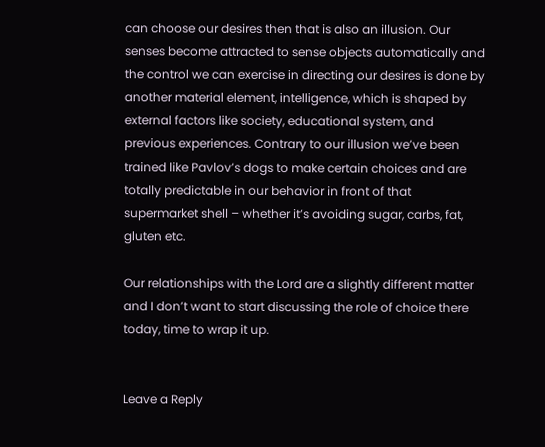can choose our desires then that is also an illusion. Our senses become attracted to sense objects automatically and the control we can exercise in directing our desires is done by another material element, intelligence, which is shaped by external factors like society, educational system, and previous experiences. Contrary to our illusion we’ve been trained like Pavlov’s dogs to make certain choices and are totally predictable in our behavior in front of that supermarket shell – whether it’s avoiding sugar, carbs, fat, gluten etc.

Our relationships with the Lord are a slightly different matter and I don’t want to start discussing the role of choice there today, time to wrap it up.


Leave a Reply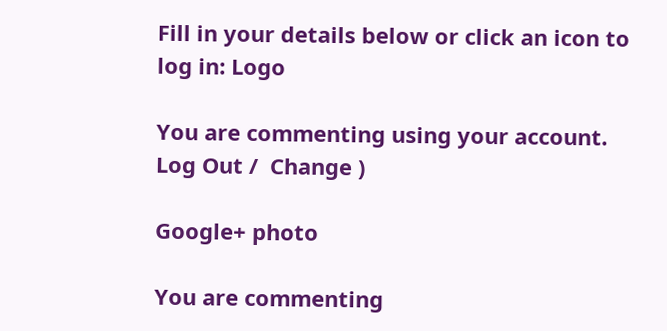Fill in your details below or click an icon to log in: Logo

You are commenting using your account. Log Out /  Change )

Google+ photo

You are commenting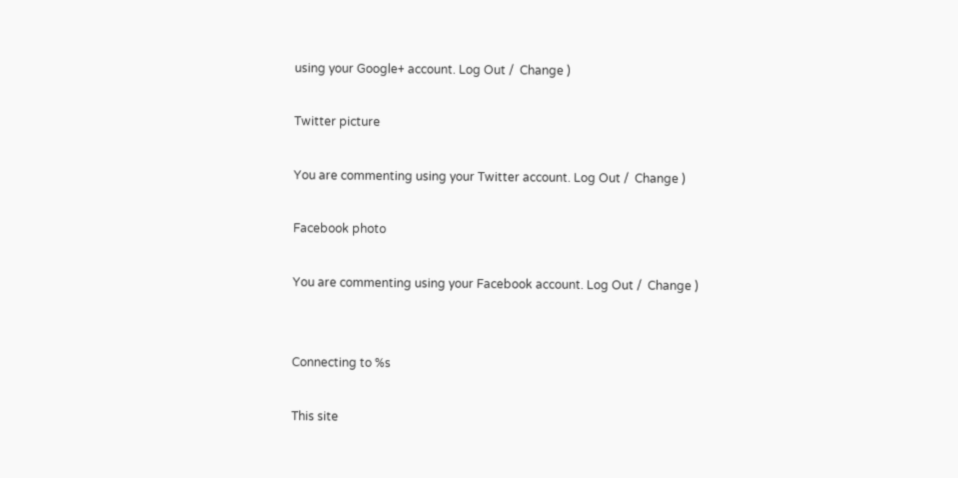using your Google+ account. Log Out /  Change )

Twitter picture

You are commenting using your Twitter account. Log Out /  Change )

Facebook photo

You are commenting using your Facebook account. Log Out /  Change )


Connecting to %s

This site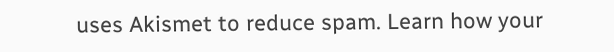uses Akismet to reduce spam. Learn how your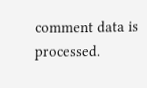comment data is processed.